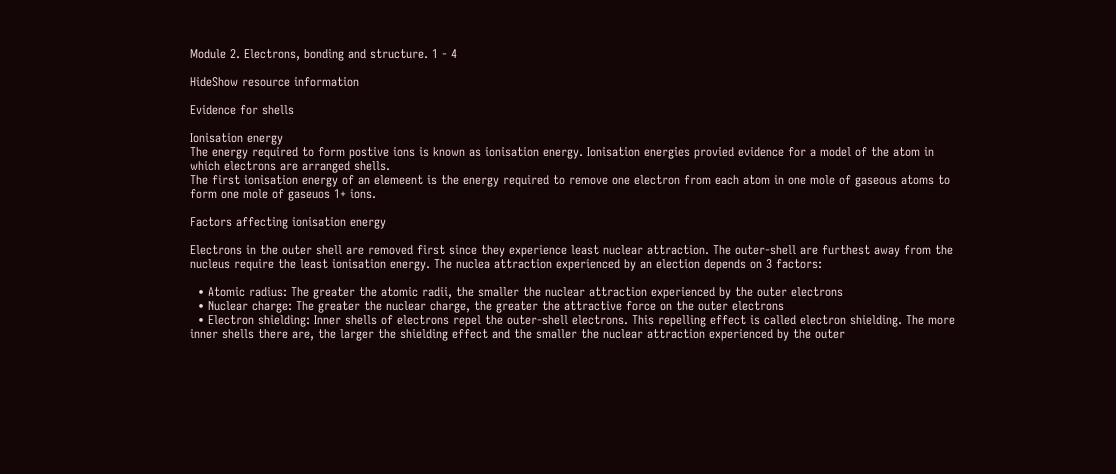Module 2. Electrons, bonding and structure. 1 - 4

HideShow resource information

Evidence for shells

Ionisation energy
The energy required to form postive ions is known as ionisation energy. Ionisation energies provied evidence for a model of the atom in which electrons are arranged shells.
The first ionisation energy of an elemeent is the energy required to remove one electron from each atom in one mole of gaseous atoms to form one mole of gaseuos 1+ ions.

Factors affecting ionisation energy

Electrons in the outer shell are removed first since they experience least nuclear attraction. The outer-shell are furthest away from the nucleus require the least ionisation energy. The nuclea attraction experienced by an election depends on 3 factors:

  • Atomic radius: The greater the atomic radii, the smaller the nuclear attraction experienced by the outer electrons
  • Nuclear charge: The greater the nuclear charge, the greater the attractive force on the outer electrons
  • Electron shielding: Inner shells of electrons repel the outer-shell electrons. This repelling effect is called electron shielding. The more inner shells there are, the larger the shielding effect and the smaller the nuclear attraction experienced by the outer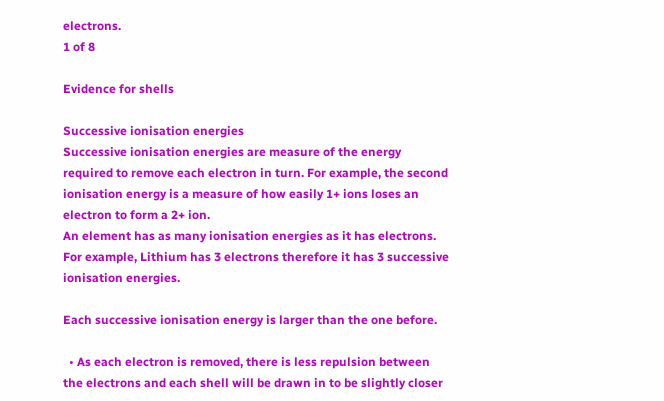electrons.
1 of 8

Evidence for shells

Successive ionisation energies
Successive ionisation energies are measure of the energy required to remove each electron in turn. For example, the second ionisation energy is a measure of how easily 1+ ions loses an electron to form a 2+ ion.
An element has as many ionisation energies as it has electrons. For example, Lithium has 3 electrons therefore it has 3 successive ionisation energies.

Each successive ionisation energy is larger than the one before.

  • As each electron is removed, there is less repulsion between the electrons and each shell will be drawn in to be slightly closer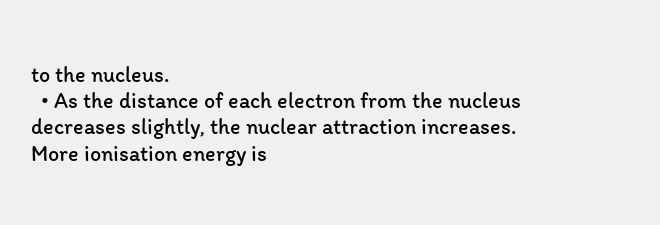to the nucleus.
  • As the distance of each electron from the nucleus decreases slightly, the nuclear attraction increases. More ionisation energy is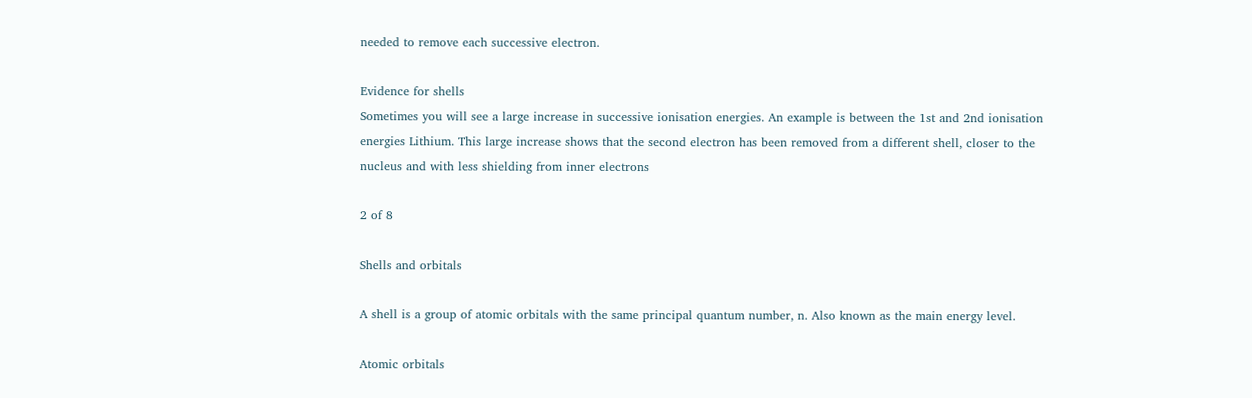needed to remove each successive electron.

Evidence for shells
Sometimes you will see a large increase in successive ionisation energies. An example is between the 1st and 2nd ionisation energies Lithium. This large increase shows that the second electron has been removed from a different shell, closer to the nucleus and with less shielding from inner electrons

2 of 8

Shells and orbitals

A shell is a group of atomic orbitals with the same principal quantum number, n. Also known as the main energy level.

Atomic orbitals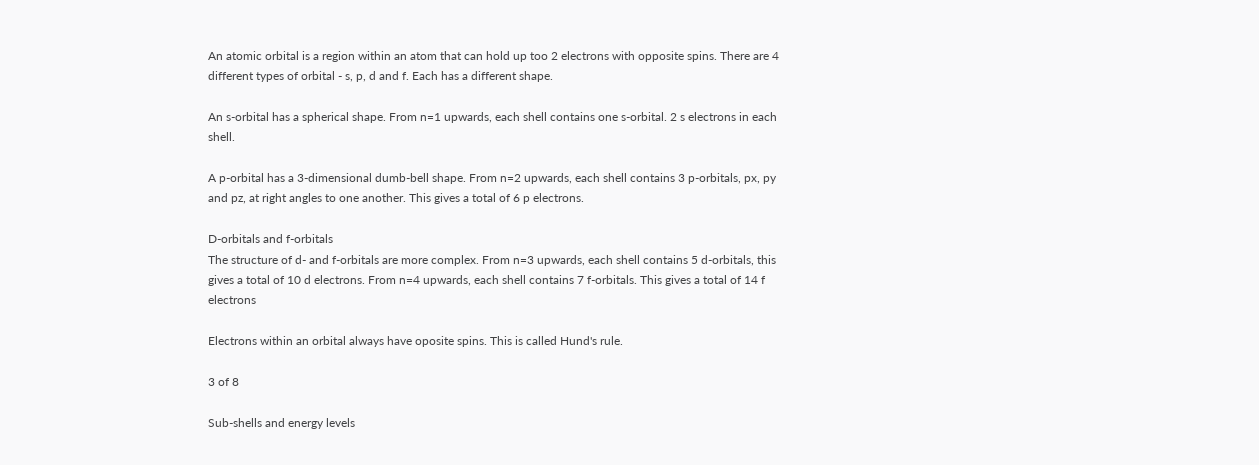An atomic orbital is a region within an atom that can hold up too 2 electrons with opposite spins. There are 4 different types of orbital - s, p, d and f. Each has a different shape.

An s-orbital has a spherical shape. From n=1 upwards, each shell contains one s-orbital. 2 s electrons in each shell.

A p-orbital has a 3-dimensional dumb-bell shape. From n=2 upwards, each shell contains 3 p-orbitals, px, py and pz, at right angles to one another. This gives a total of 6 p electrons.

D-orbitals and f-orbitals
The structure of d- and f-orbitals are more complex. From n=3 upwards, each shell contains 5 d-orbitals, this gives a total of 10 d electrons. From n=4 upwards, each shell contains 7 f-orbitals. This gives a total of 14 f electrons

Electrons within an orbital always have oposite spins. This is called Hund's rule.

3 of 8

Sub-shells and energy levels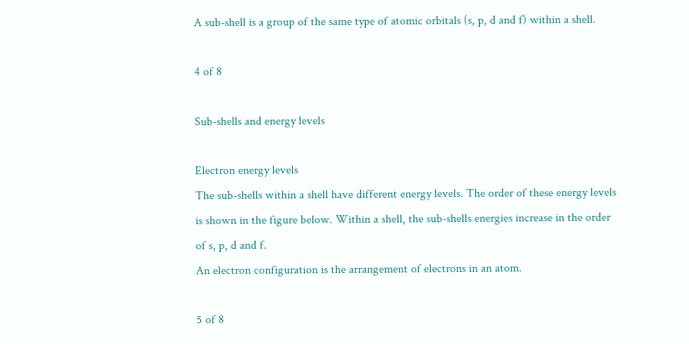A sub-shell is a group of the same type of atomic orbitals (s, p, d and f) within a shell.

4 of 8

Sub-shells and energy levels

Electron energy levels
The sub-shells within a shell have different energy levels. The order of these energy levels is shown in the figure below. Within a shell, the sub-shells energies increase in the order of s, p, d and f.
An electron configuration is the arrangement of electrons in an atom.

5 of 8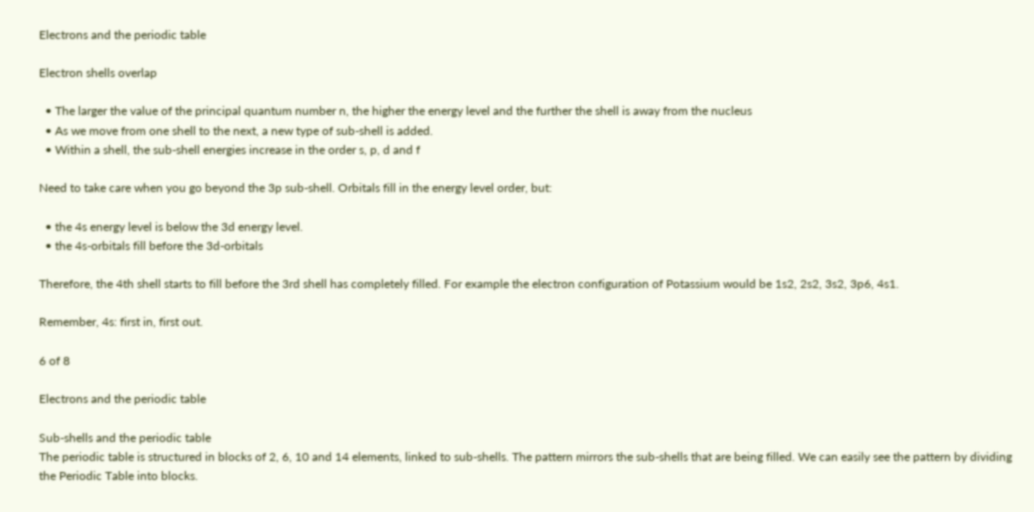Electrons and the periodic table

Electron shells overlap

  • The larger the value of the principal quantum number n, the higher the energy level and the further the shell is away from the nucleus
  • As we move from one shell to the next, a new type of sub-shell is added.
  • Within a shell, the sub-shell energies increase in the order s, p, d and f

Need to take care when you go beyond the 3p sub-shell. Orbitals fill in the energy level order, but:

  • the 4s energy level is below the 3d energy level.
  • the 4s-orbitals fill before the 3d-orbitals

Therefore, the 4th shell starts to fill before the 3rd shell has completely filled. For example the electron configuration of Potassium would be 1s2, 2s2, 3s2, 3p6, 4s1.

Remember, 4s: first in, first out.

6 of 8

Electrons and the periodic table

Sub-shells and the periodic table
The periodic table is structured in blocks of 2, 6, 10 and 14 elements, linked to sub-shells. The pattern mirrors the sub-shells that are being filled. We can easily see the pattern by dividing the Periodic Table into blocks.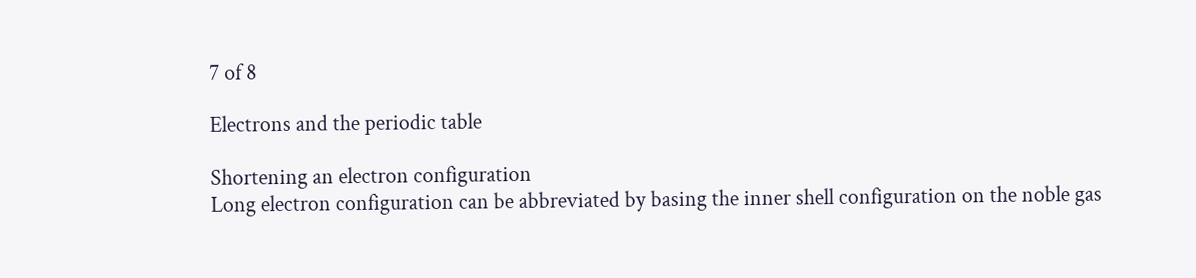7 of 8

Electrons and the periodic table

Shortening an electron configuration
Long electron configuration can be abbreviated by basing the inner shell configuration on the noble gas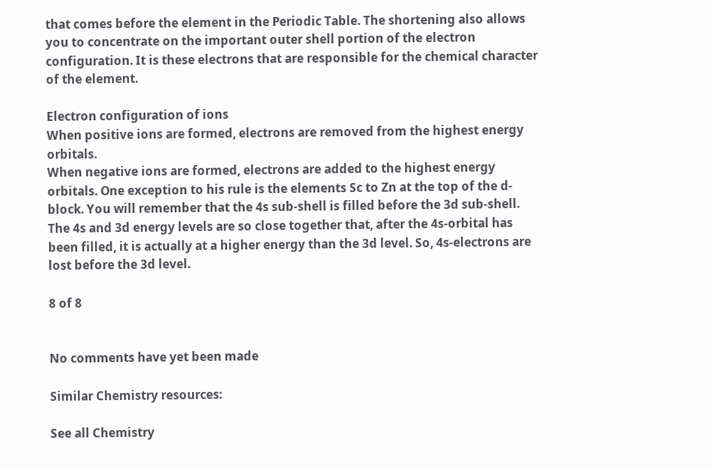that comes before the element in the Periodic Table. The shortening also allows you to concentrate on the important outer shell portion of the electron configuration. It is these electrons that are responsible for the chemical character of the element.

Electron configuration of ions
When positive ions are formed, electrons are removed from the highest energy orbitals.
When negative ions are formed, electrons are added to the highest energy orbitals. One exception to his rule is the elements Sc to Zn at the top of the d-block. You will remember that the 4s sub-shell is filled before the 3d sub-shell.
The 4s and 3d energy levels are so close together that, after the 4s-orbital has been filled, it is actually at a higher energy than the 3d level. So, 4s-electrons are lost before the 3d level.

8 of 8


No comments have yet been made

Similar Chemistry resources:

See all Chemistry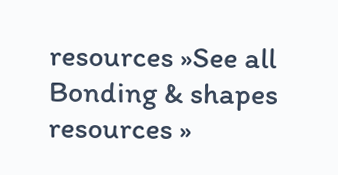resources »See all Bonding & shapes resources »